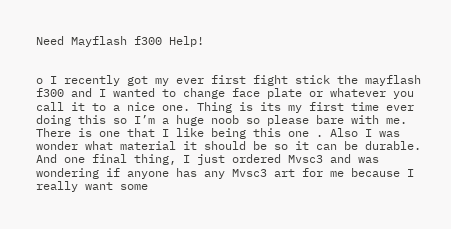Need Mayflash f300 Help!


o I recently got my ever first fight stick the mayflash f300 and I wanted to change face plate or whatever you call it to a nice one. Thing is its my first time ever doing this so I’m a huge noob so please bare with me. There is one that I like being this one . Also I was wonder what material it should be so it can be durable.
And one final thing, I just ordered Mvsc3 and was wondering if anyone has any Mvsc3 art for me because I really want some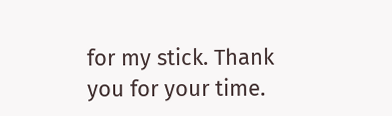for my stick. Thank you for your time.